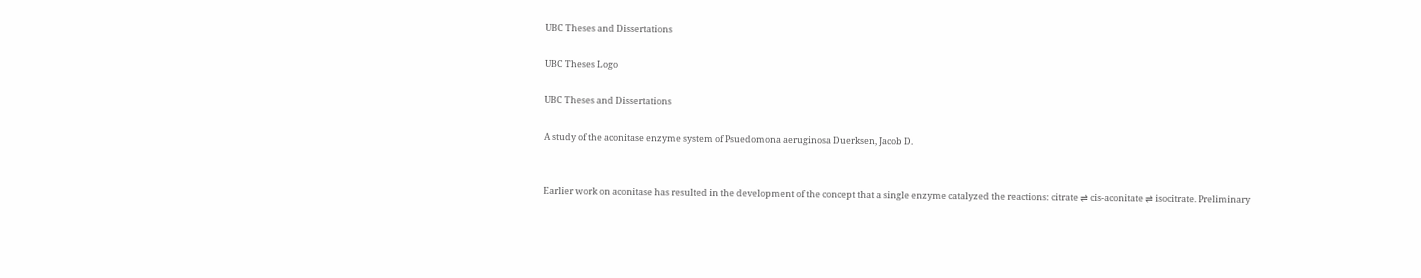UBC Theses and Dissertations

UBC Theses Logo

UBC Theses and Dissertations

A study of the aconitase enzyme system of Psuedomona aeruginosa Duerksen, Jacob D.


Earlier work on aconitase has resulted in the development of the concept that a single enzyme catalyzed the reactions: citrate ⇌ cis-aconitate ⇌ isocitrate. Preliminary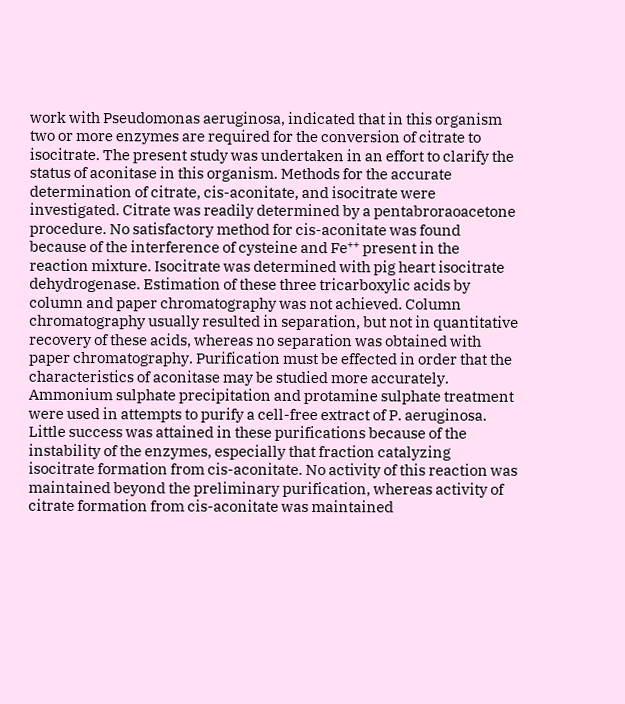work with Pseudomonas aeruginosa, indicated that in this organism two or more enzymes are required for the conversion of citrate to isocitrate. The present study was undertaken in an effort to clarify the status of aconitase in this organism. Methods for the accurate determination of citrate, cis-aconitate, and isocitrate were investigated. Citrate was readily determined by a pentabroraoacetone procedure. No satisfactory method for cis-aconitate was found because of the interference of cysteine and Fe⁺⁺ present in the reaction mixture. Isocitrate was determined with pig heart isocitrate dehydrogenase. Estimation of these three tricarboxylic acids by column and paper chromatography was not achieved. Column chromatography usually resulted in separation, but not in quantitative recovery of these acids, whereas no separation was obtained with paper chromatography. Purification must be effected in order that the characteristics of aconitase may be studied more accurately. Ammonium sulphate precipitation and protamine sulphate treatment were used in attempts to purify a cell-free extract of P. aeruginosa. Little success was attained in these purifications because of the instability of the enzymes, especially that fraction catalyzing isocitrate formation from cis-aconitate. No activity of this reaction was maintained beyond the preliminary purification, whereas activity of citrate formation from cis-aconitate was maintained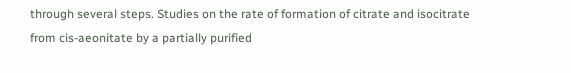through several steps. Studies on the rate of formation of citrate and isocitrate from cis-aeonitate by a partially purified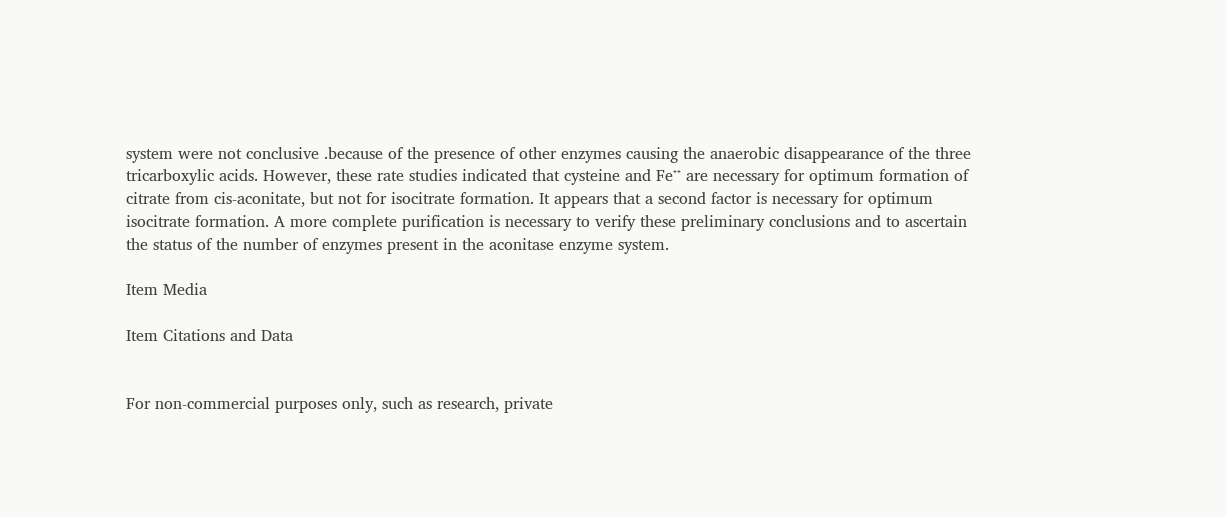system were not conclusive .because of the presence of other enzymes causing the anaerobic disappearance of the three tricarboxylic acids. However, these rate studies indicated that cysteine and Fe⁺⁺ are necessary for optimum formation of citrate from cis-aconitate, but not for isocitrate formation. It appears that a second factor is necessary for optimum isocitrate formation. A more complete purification is necessary to verify these preliminary conclusions and to ascertain the status of the number of enzymes present in the aconitase enzyme system.

Item Media

Item Citations and Data


For non-commercial purposes only, such as research, private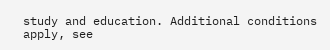study and education. Additional conditions apply, see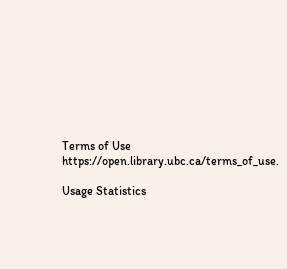Terms of Use https://open.library.ubc.ca/terms_of_use.

Usage Statistics